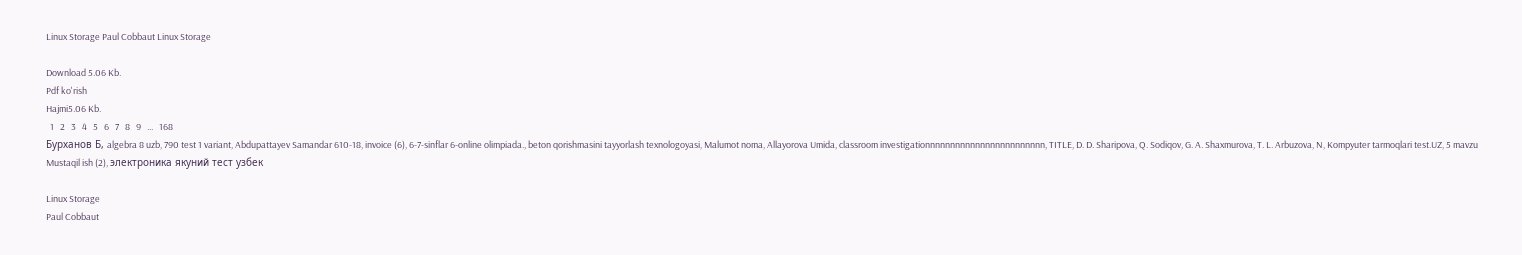Linux Storage Paul Cobbaut Linux Storage

Download 5.06 Kb.
Pdf ko'rish
Hajmi5.06 Kb.
  1   2   3   4   5   6   7   8   9   ...   168
Бурханов Б, algebra 8 uzb, 790 test 1 variant, Abdupattayev Samandar 610-18, invoice (6), 6-7-sinflar 6-online olimpiada., beton qorishmasini tayyorlash texnologoyasi, Malumot noma, Allayorova Umida, classroom investigationnnnnnnnnnnnnnnnnnnnnnnn, TITLE, D. D. Sharipova, Q. Sodiqov, G. A. Shaxmurova, T. L. Arbuzova, N, Kompyuter tarmoqlari test.UZ, 5 mavzu Mustaqil ish (2), электроника якуний тест узбек

Linux Storage
Paul Cobbaut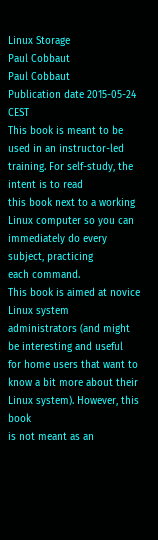Linux Storage
Paul Cobbaut
Paul Cobbaut
Publication date 2015-05-24 CEST
This book is meant to be used in an instructor-led training. For self-study, the intent is to read
this book next to a working Linux computer so you can immediately do every subject, practicing
each command.
This book is aimed at novice Linux system administrators (and might be interesting and useful
for home users that want to know a bit more about their Linux system). However, this book
is not meant as an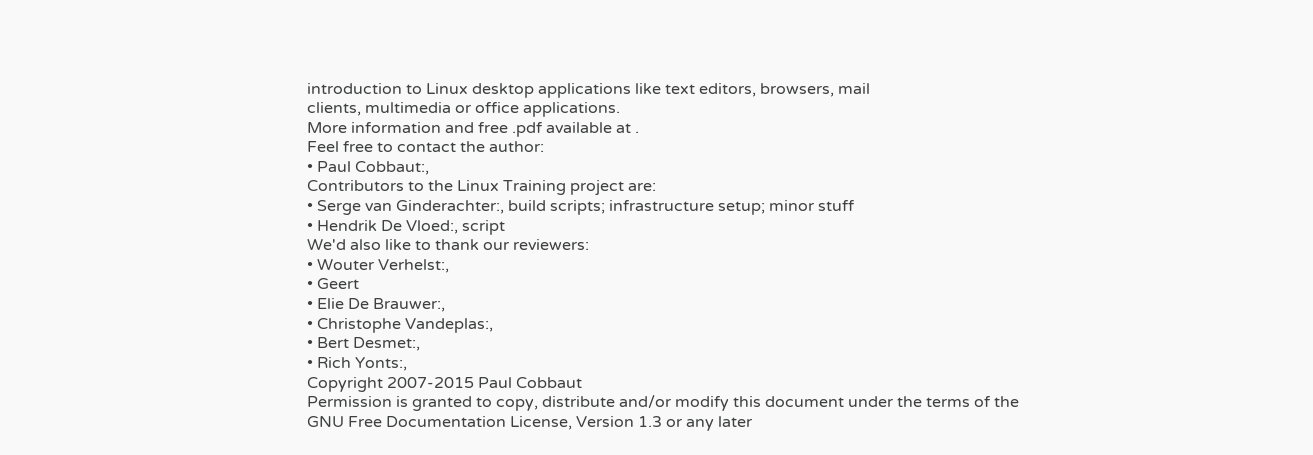introduction to Linux desktop applications like text editors, browsers, mail
clients, multimedia or office applications.
More information and free .pdf available at .
Feel free to contact the author:
• Paul Cobbaut:,
Contributors to the Linux Training project are:
• Serge van Ginderachter:, build scripts; infrastructure setup; minor stuff
• Hendrik De Vloed:, script
We'd also like to thank our reviewers:
• Wouter Verhelst:,
• Geert
• Elie De Brauwer:,
• Christophe Vandeplas:,
• Bert Desmet:,
• Rich Yonts:,
Copyright 2007-2015 Paul Cobbaut
Permission is granted to copy, distribute and/or modify this document under the terms of the
GNU Free Documentation License, Version 1.3 or any later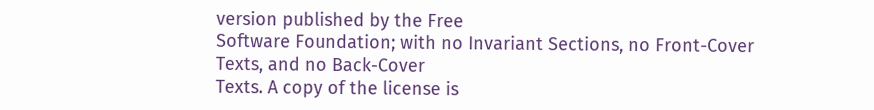version published by the Free
Software Foundation; with no Invariant Sections, no Front-Cover Texts, and no Back-Cover
Texts. A copy of the license is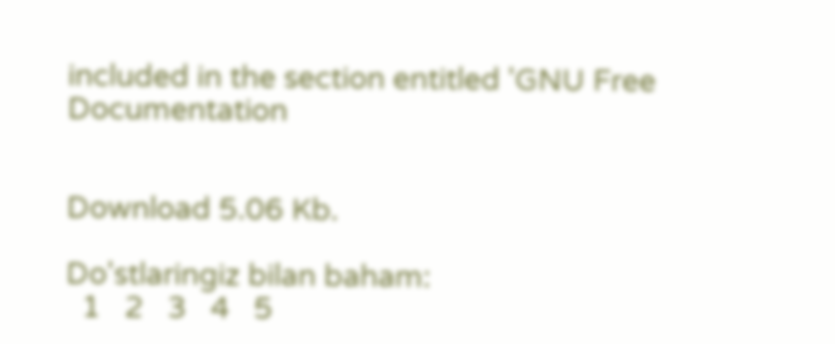included in the section entitled 'GNU Free Documentation


Download 5.06 Kb.

Do'stlaringiz bilan baham:
  1   2   3   4   5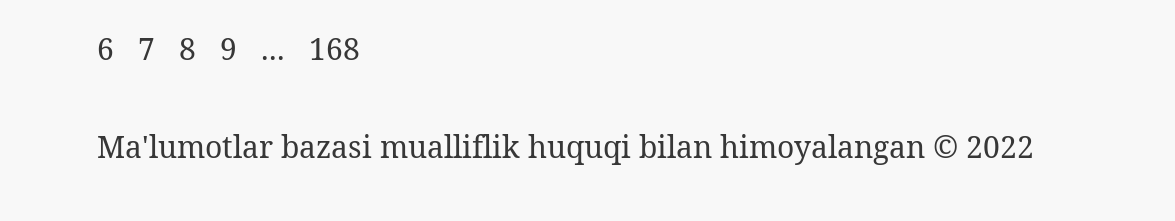6   7   8   9   ...   168

Ma'lumotlar bazasi mualliflik huquqi bilan himoyalangan © 2022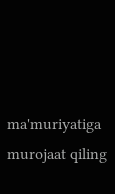ma'muriyatiga murojaat qiling